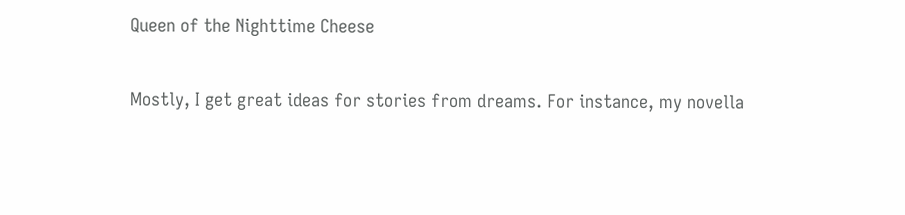Queen of the Nighttime Cheese

Mostly, I get great ideas for stories from dreams. For instance, my novella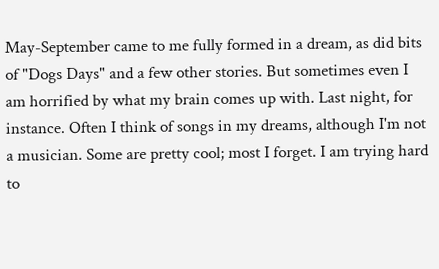May-September came to me fully formed in a dream, as did bits of "Dogs Days" and a few other stories. But sometimes even I am horrified by what my brain comes up with. Last night, for instance. Often I think of songs in my dreams, although I'm not a musician. Some are pretty cool; most I forget. I am trying hard to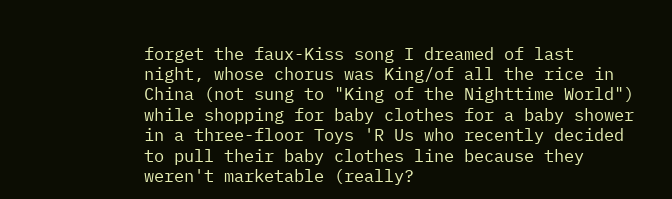forget the faux-Kiss song I dreamed of last night, whose chorus was King/of all the rice in China (not sung to "King of the Nighttime World") while shopping for baby clothes for a baby shower in a three-floor Toys 'R Us who recently decided to pull their baby clothes line because they weren't marketable (really?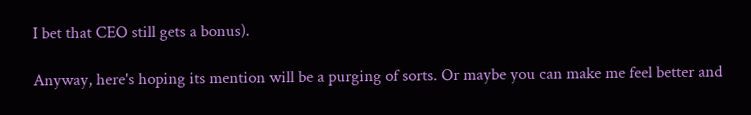I bet that CEO still gets a bonus).

Anyway, here's hoping its mention will be a purging of sorts. Or maybe you can make me feel better and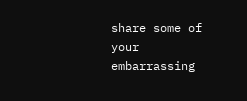share some of your embarrassing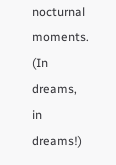nocturnal moments. (In dreams, in dreams!)